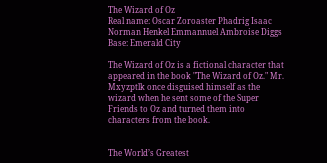The Wizard of Oz
Real name: Oscar Zoroaster Phadrig Isaac Norman Henkel Emmannuel Ambroise Diggs
Base: Emerald City

The Wizard of Oz is a fictional character that appeared in the book "The Wizard of Oz." Mr. Mxyzptlk once disguised himself as the wizard when he sent some of the Super Friends to Oz and turned them into characters from the book.


The World’s Greatest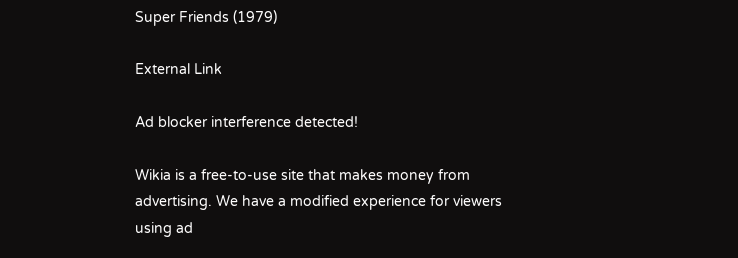Super Friends (1979)

External Link

Ad blocker interference detected!

Wikia is a free-to-use site that makes money from advertising. We have a modified experience for viewers using ad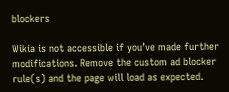blockers

Wikia is not accessible if you’ve made further modifications. Remove the custom ad blocker rule(s) and the page will load as expected.